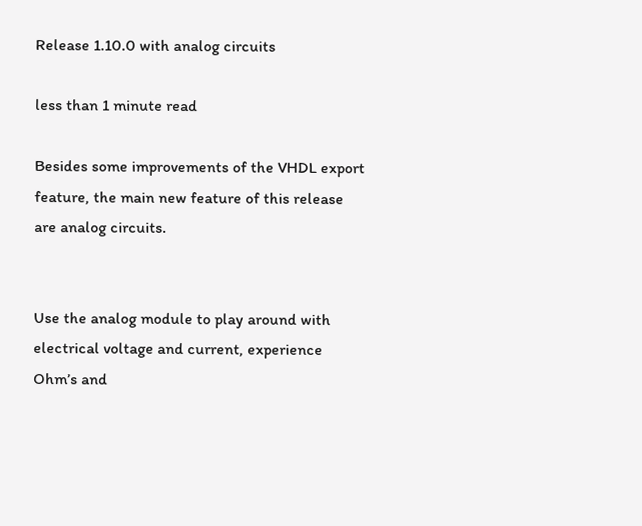Release 1.10.0 with analog circuits

less than 1 minute read

Besides some improvements of the VHDL export feature, the main new feature of this release are analog circuits.


Use the analog module to play around with electrical voltage and current, experience Ohm’s and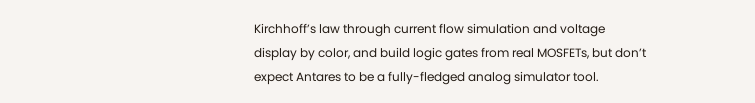Kirchhoff’s law through current flow simulation and voltage display by color, and build logic gates from real MOSFETs, but don’t expect Antares to be a fully-fledged analog simulator tool.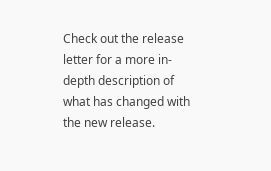Check out the release letter for a more in-depth description of what has changed with the new release.